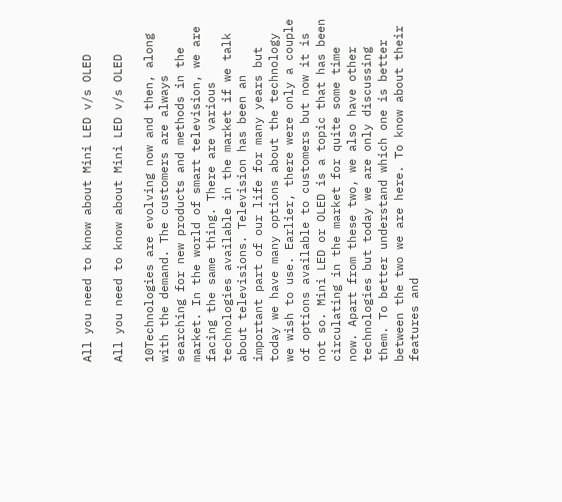All you need to know about Mini LED v/s OLED

All you need to know about Mini LED v/s OLED

10Technologies are evolving now and then, along with the demand. The customers are always searching for new products and methods in the market. In the world of smart television, we are facing the same thing. There are various technologies available in the market if we talk about televisions. Television has been an important part of our life for many years but today we have many options about the technology we wish to use. Earlier, there were only a couple of options available to customers but now it is not so. Mini LED or OLED is a topic that has been circulating in the market for quite some time now. Apart from these two, we also have other technologies but today we are only discussing them. To better understand which one is better between the two we are here. To know about their features and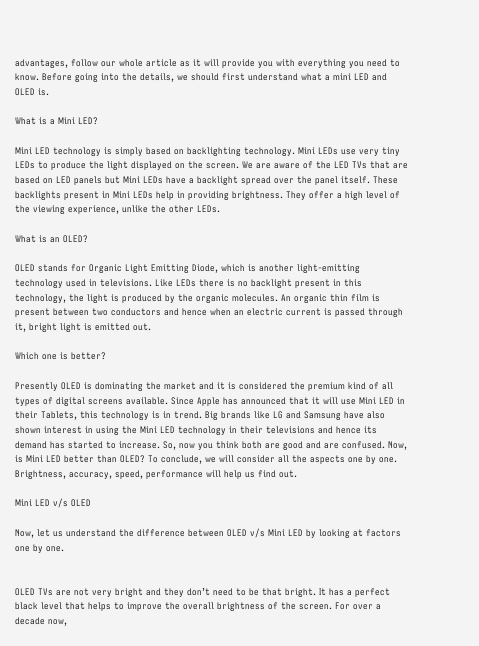advantages, follow our whole article as it will provide you with everything you need to know. Before going into the details, we should first understand what a mini LED and OLED is.

What is a Mini LED?

Mini LED technology is simply based on backlighting technology. Mini LEDs use very tiny LEDs to produce the light displayed on the screen. We are aware of the LED TVs that are based on LED panels but Mini LEDs have a backlight spread over the panel itself. These backlights present in Mini LEDs help in providing brightness. They offer a high level of the viewing experience, unlike the other LEDs.

What is an OLED?

OLED stands for Organic Light Emitting Diode, which is another light-emitting technology used in televisions. Like LEDs there is no backlight present in this technology, the light is produced by the organic molecules. An organic thin film is present between two conductors and hence when an electric current is passed through it, bright light is emitted out.

Which one is better?

Presently OLED is dominating the market and it is considered the premium kind of all types of digital screens available. Since Apple has announced that it will use Mini LED in their Tablets, this technology is in trend. Big brands like LG and Samsung have also shown interest in using the Mini LED technology in their televisions and hence its demand has started to increase. So, now you think both are good and are confused. Now, is Mini LED better than OLED? To conclude, we will consider all the aspects one by one. Brightness, accuracy, speed, performance will help us find out.

Mini LED v/s OLED

Now, let us understand the difference between OLED v/s Mini LED by looking at factors one by one.


OLED TVs are not very bright and they don’t need to be that bright. It has a perfect black level that helps to improve the overall brightness of the screen. For over a decade now,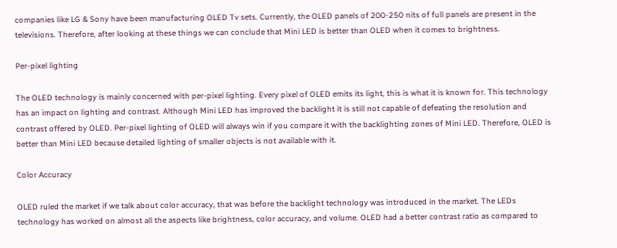companies like LG & Sony have been manufacturing OLED Tv sets. Currently, the OLED panels of 200-250 nits of full panels are present in the televisions. Therefore, after looking at these things we can conclude that Mini LED is better than OLED when it comes to brightness.

Per-pixel lighting

The OLED technology is mainly concerned with per-pixel lighting. Every pixel of OLED emits its light, this is what it is known for. This technology has an impact on lighting and contrast. Although Mini LED has improved the backlight it is still not capable of defeating the resolution and contrast offered by OLED. Per-pixel lighting of OLED will always win if you compare it with the backlighting zones of Mini LED. Therefore, OLED is better than Mini LED because detailed lighting of smaller objects is not available with it.

Color Accuracy

OLED ruled the market if we talk about color accuracy, that was before the backlight technology was introduced in the market. The LEDs technology has worked on almost all the aspects like brightness, color accuracy, and volume. OLED had a better contrast ratio as compared to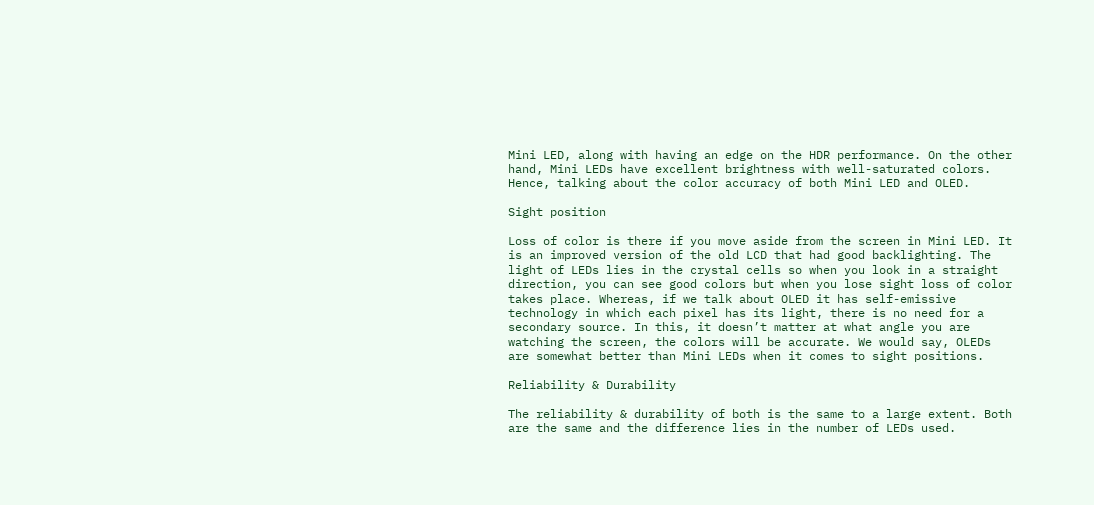Mini LED, along with having an edge on the HDR performance. On the other hand, Mini LEDs have excellent brightness with well-saturated colors. Hence, talking about the color accuracy of both Mini LED and OLED.

Sight position

Loss of color is there if you move aside from the screen in Mini LED. It is an improved version of the old LCD that had good backlighting. The light of LEDs lies in the crystal cells so when you look in a straight direction, you can see good colors but when you lose sight loss of color takes place. Whereas, if we talk about OLED it has self-emissive technology in which each pixel has its light, there is no need for a secondary source. In this, it doesn’t matter at what angle you are watching the screen, the colors will be accurate. We would say, OLEDs are somewhat better than Mini LEDs when it comes to sight positions.

Reliability & Durability

The reliability & durability of both is the same to a large extent. Both are the same and the difference lies in the number of LEDs used.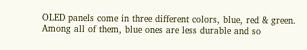OLED panels come in three different colors, blue, red & green. Among all of them, blue ones are less durable and so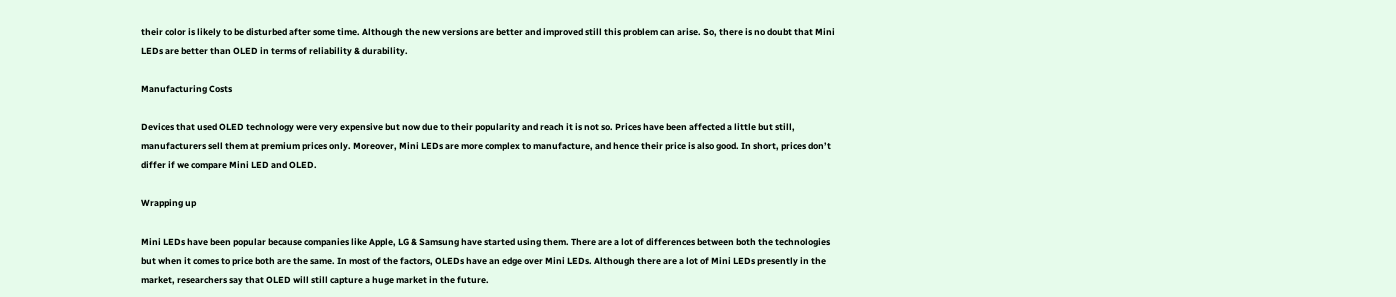their color is likely to be disturbed after some time. Although the new versions are better and improved still this problem can arise. So, there is no doubt that Mini LEDs are better than OLED in terms of reliability & durability.

Manufacturing Costs

Devices that used OLED technology were very expensive but now due to their popularity and reach it is not so. Prices have been affected a little but still, manufacturers sell them at premium prices only. Moreover, Mini LEDs are more complex to manufacture, and hence their price is also good. In short, prices don’t differ if we compare Mini LED and OLED.

Wrapping up

Mini LEDs have been popular because companies like Apple, LG & Samsung have started using them. There are a lot of differences between both the technologies but when it comes to price both are the same. In most of the factors, OLEDs have an edge over Mini LEDs. Although there are a lot of Mini LEDs presently in the market, researchers say that OLED will still capture a huge market in the future.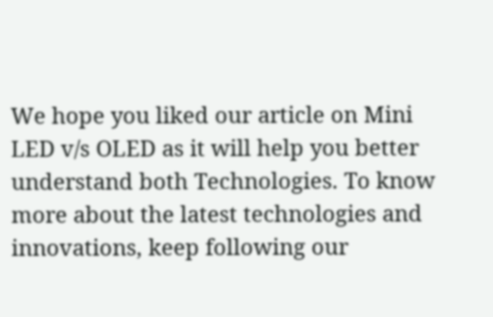We hope you liked our article on Mini LED v/s OLED as it will help you better understand both Technologies. To know more about the latest technologies and innovations, keep following our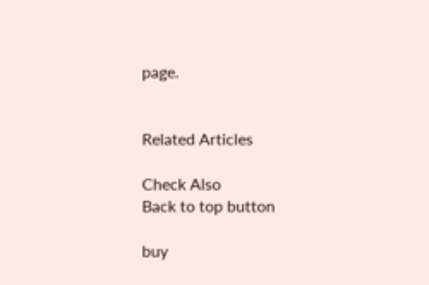page.


Related Articles

Check Also
Back to top button

buy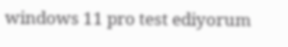windows 11 pro test ediyorum